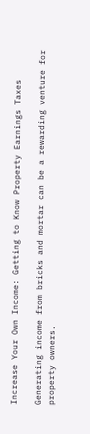Increase Your Own Income: Getting to Know Property Earnings Taxes

Generating income from bricks and mortar can be a rewarding venture for property owners.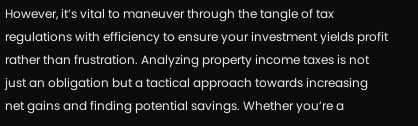However, it’s vital to maneuver through the tangle of tax regulations with efficiency to ensure your investment yields profit rather than frustration. Analyzing property income taxes is not just an obligation but a tactical approach towards increasing net gains and finding potential savings. Whether you’re a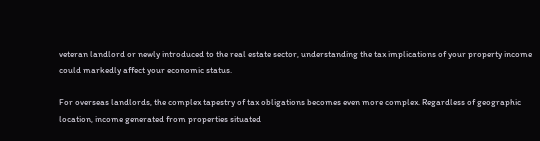veteran landlord or newly introduced to the real estate sector, understanding the tax implications of your property income could markedly affect your economic status.

For overseas landlords, the complex tapestry of tax obligations becomes even more complex. Regardless of geographic location, income generated from properties situated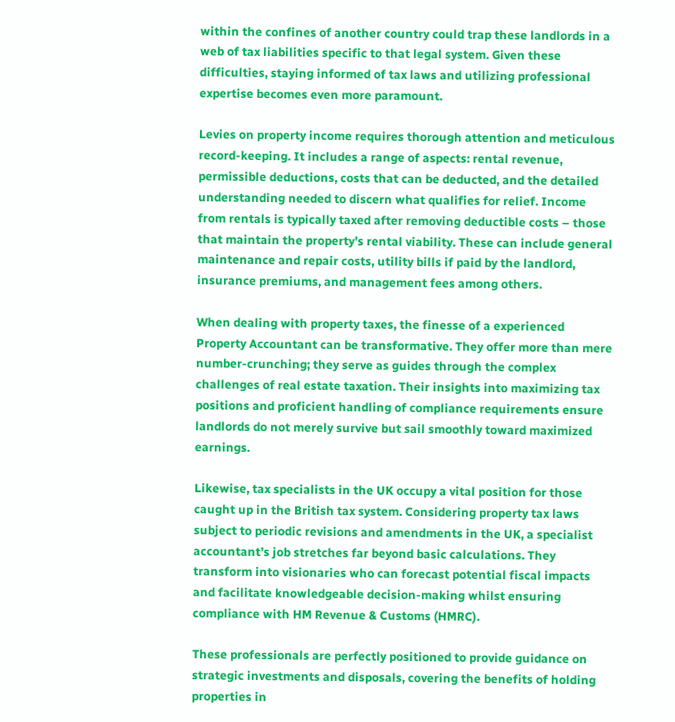within the confines of another country could trap these landlords in a web of tax liabilities specific to that legal system. Given these difficulties, staying informed of tax laws and utilizing professional expertise becomes even more paramount.

Levies on property income requires thorough attention and meticulous record-keeping. It includes a range of aspects: rental revenue, permissible deductions, costs that can be deducted, and the detailed understanding needed to discern what qualifies for relief. Income from rentals is typically taxed after removing deductible costs – those that maintain the property’s rental viability. These can include general maintenance and repair costs, utility bills if paid by the landlord, insurance premiums, and management fees among others.

When dealing with property taxes, the finesse of a experienced Property Accountant can be transformative. They offer more than mere number-crunching; they serve as guides through the complex challenges of real estate taxation. Their insights into maximizing tax positions and proficient handling of compliance requirements ensure landlords do not merely survive but sail smoothly toward maximized earnings.

Likewise, tax specialists in the UK occupy a vital position for those caught up in the British tax system. Considering property tax laws subject to periodic revisions and amendments in the UK, a specialist accountant’s job stretches far beyond basic calculations. They transform into visionaries who can forecast potential fiscal impacts and facilitate knowledgeable decision-making whilst ensuring compliance with HM Revenue & Customs (HMRC).

These professionals are perfectly positioned to provide guidance on strategic investments and disposals, covering the benefits of holding properties in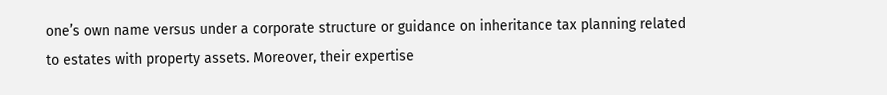one’s own name versus under a corporate structure or guidance on inheritance tax planning related to estates with property assets. Moreover, their expertise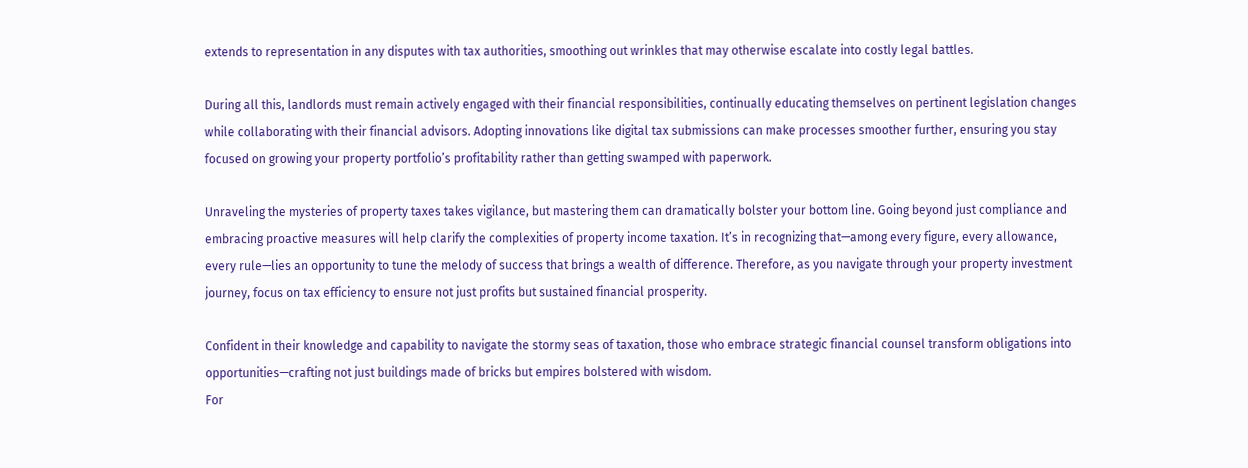extends to representation in any disputes with tax authorities, smoothing out wrinkles that may otherwise escalate into costly legal battles.

During all this, landlords must remain actively engaged with their financial responsibilities, continually educating themselves on pertinent legislation changes while collaborating with their financial advisors. Adopting innovations like digital tax submissions can make processes smoother further, ensuring you stay focused on growing your property portfolio’s profitability rather than getting swamped with paperwork.

Unraveling the mysteries of property taxes takes vigilance, but mastering them can dramatically bolster your bottom line. Going beyond just compliance and embracing proactive measures will help clarify the complexities of property income taxation. It’s in recognizing that—among every figure, every allowance, every rule—lies an opportunity to tune the melody of success that brings a wealth of difference. Therefore, as you navigate through your property investment journey, focus on tax efficiency to ensure not just profits but sustained financial prosperity.

Confident in their knowledge and capability to navigate the stormy seas of taxation, those who embrace strategic financial counsel transform obligations into opportunities—crafting not just buildings made of bricks but empires bolstered with wisdom.
For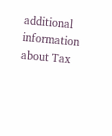additional information about Tax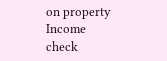on property Income check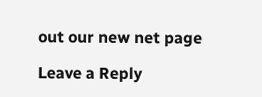out our new net page

Leave a Reply